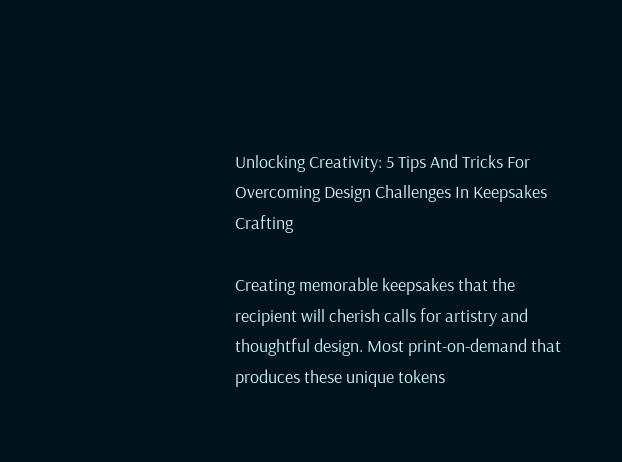Unlocking Creativity: 5 Tips And Tricks For Overcoming Design Challenges In Keepsakes Crafting

Creating memorable keepsakes that the recipient will cherish calls for artistry and thoughtful design. Most print-on-demand that produces these unique tokens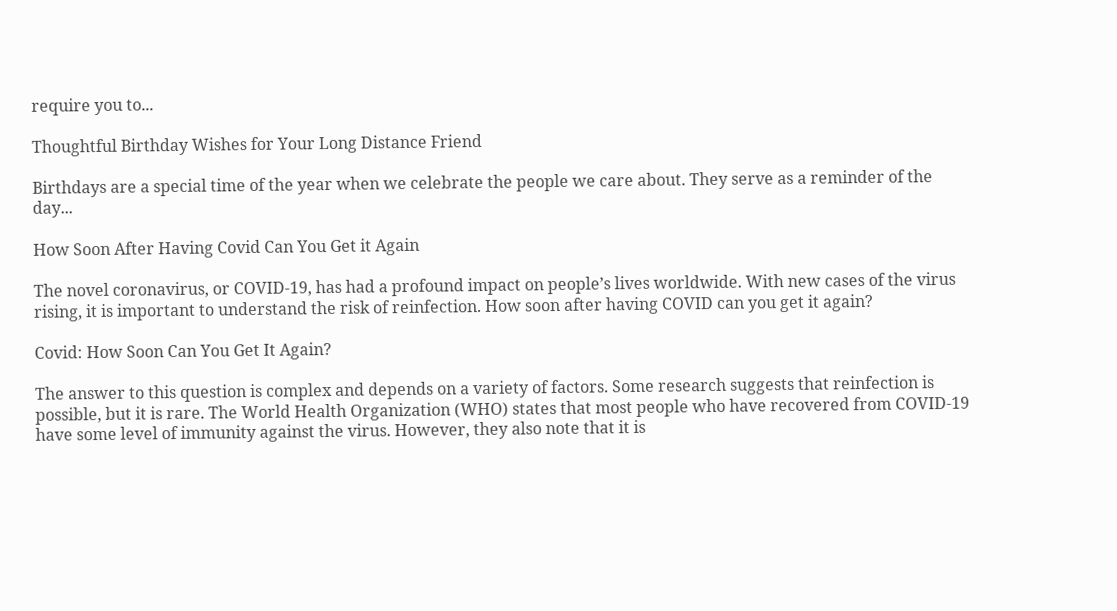require you to...

Thoughtful Birthday Wishes for Your Long Distance Friend

Birthdays are a special time of the year when we celebrate the people we care about. They serve as a reminder of the day...

How Soon After Having Covid Can You Get it Again

The novel coronavirus, or COVID-19, has had a profound impact on people’s lives worldwide. With new cases of the virus rising, it is important to understand the risk of reinfection. How soon after having COVID can you get it again?

Covid: How Soon Can You Get It Again?

The answer to this question is complex and depends on a variety of factors. Some research suggests that reinfection is possible, but it is rare. The World Health Organization (WHO) states that most people who have recovered from COVID-19 have some level of immunity against the virus. However, they also note that it is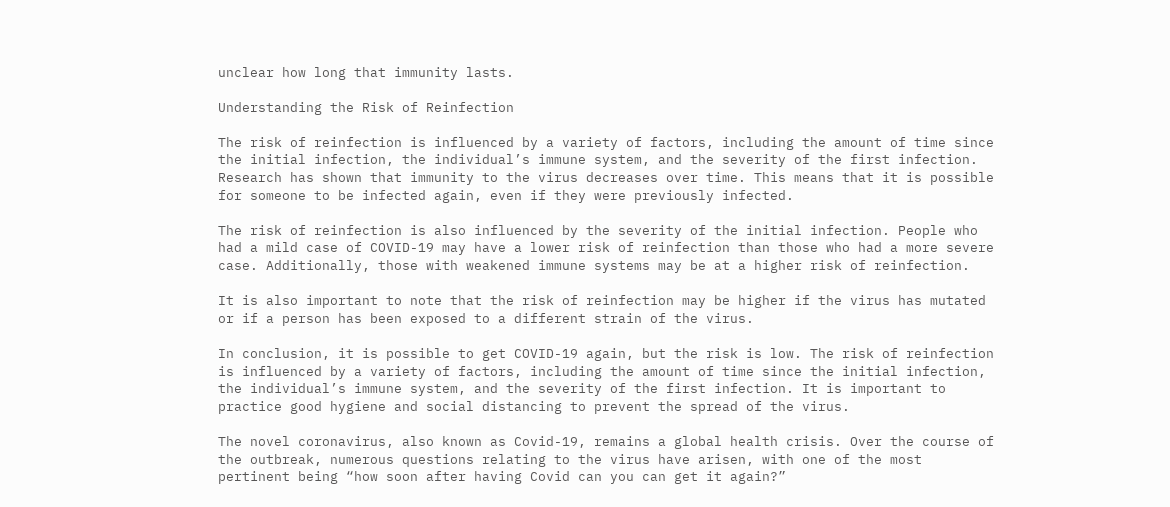unclear how long that immunity lasts.

Understanding the Risk of Reinfection

The risk of reinfection is influenced by a variety of factors, including the amount of time since the initial infection, the individual’s immune system, and the severity of the first infection. Research has shown that immunity to the virus decreases over time. This means that it is possible for someone to be infected again, even if they were previously infected.

The risk of reinfection is also influenced by the severity of the initial infection. People who had a mild case of COVID-19 may have a lower risk of reinfection than those who had a more severe case. Additionally, those with weakened immune systems may be at a higher risk of reinfection.

It is also important to note that the risk of reinfection may be higher if the virus has mutated or if a person has been exposed to a different strain of the virus.

In conclusion, it is possible to get COVID-19 again, but the risk is low. The risk of reinfection is influenced by a variety of factors, including the amount of time since the initial infection, the individual’s immune system, and the severity of the first infection. It is important to practice good hygiene and social distancing to prevent the spread of the virus.

The novel coronavirus, also known as Covid-19, remains a global health crisis. Over the course of the outbreak, numerous questions relating to the virus have arisen, with one of the most pertinent being “how soon after having Covid can you can get it again?”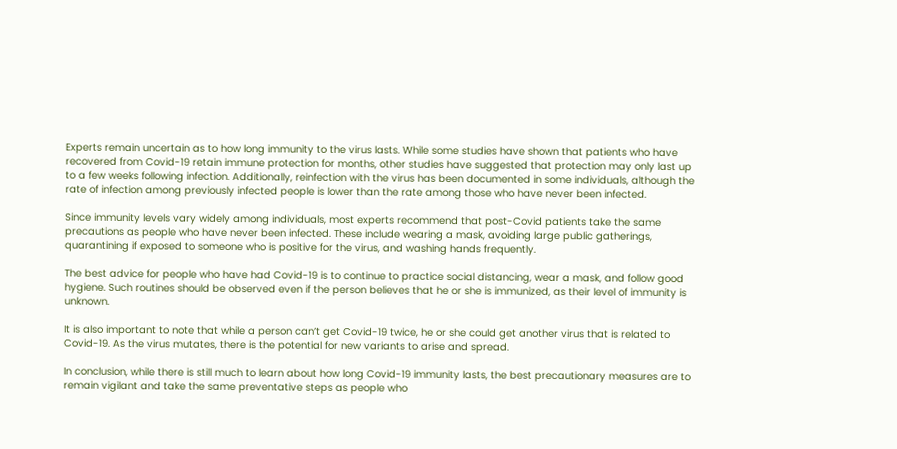Experts remain uncertain as to how long immunity to the virus lasts. While some studies have shown that patients who have recovered from Covid-19 retain immune protection for months, other studies have suggested that protection may only last up to a few weeks following infection. Additionally, reinfection with the virus has been documented in some individuals, although the rate of infection among previously infected people is lower than the rate among those who have never been infected.

Since immunity levels vary widely among individuals, most experts recommend that post-Covid patients take the same precautions as people who have never been infected. These include wearing a mask, avoiding large public gatherings, quarantining if exposed to someone who is positive for the virus, and washing hands frequently.

The best advice for people who have had Covid-19 is to continue to practice social distancing, wear a mask, and follow good hygiene. Such routines should be observed even if the person believes that he or she is immunized, as their level of immunity is unknown.

It is also important to note that while a person can’t get Covid-19 twice, he or she could get another virus that is related to Covid-19. As the virus mutates, there is the potential for new variants to arise and spread.

In conclusion, while there is still much to learn about how long Covid-19 immunity lasts, the best precautionary measures are to remain vigilant and take the same preventative steps as people who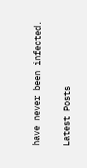have never been infected.

Latest Posts